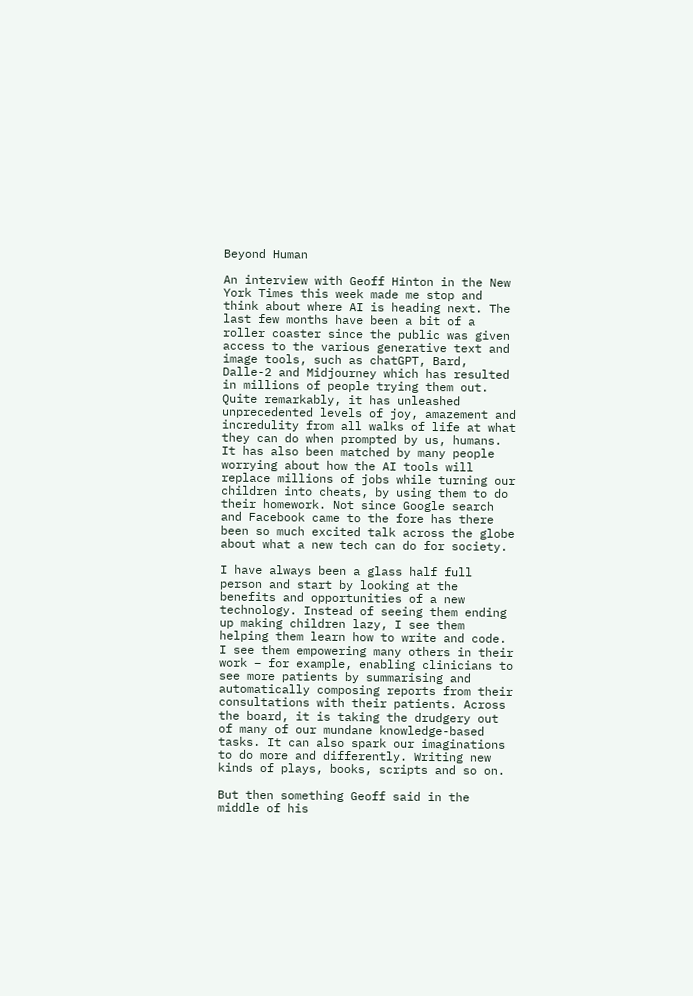Beyond Human

An interview with Geoff Hinton in the New York Times this week made me stop and think about where AI is heading next. The last few months have been a bit of a roller coaster since the public was given access to the various generative text and image tools, such as chatGPT, Bard, Dalle-2 and Midjourney which has resulted in millions of people trying them out. Quite remarkably, it has unleashed unprecedented levels of joy, amazement and incredulity from all walks of life at what they can do when prompted by us, humans. It has also been matched by many people worrying about how the AI tools will replace millions of jobs while turning our children into cheats, by using them to do their homework. Not since Google search and Facebook came to the fore has there been so much excited talk across the globe about what a new tech can do for society.

I have always been a glass half full person and start by looking at the benefits and opportunities of a new technology. Instead of seeing them ending up making children lazy, I see them helping them learn how to write and code. I see them empowering many others in their work – for example, enabling clinicians to see more patients by summarising and automatically composing reports from their consultations with their patients. Across the board, it is taking the drudgery out of many of our mundane knowledge-based tasks. It can also spark our imaginations to do more and differently. Writing new kinds of plays, books, scripts and so on.

But then something Geoff said in the middle of his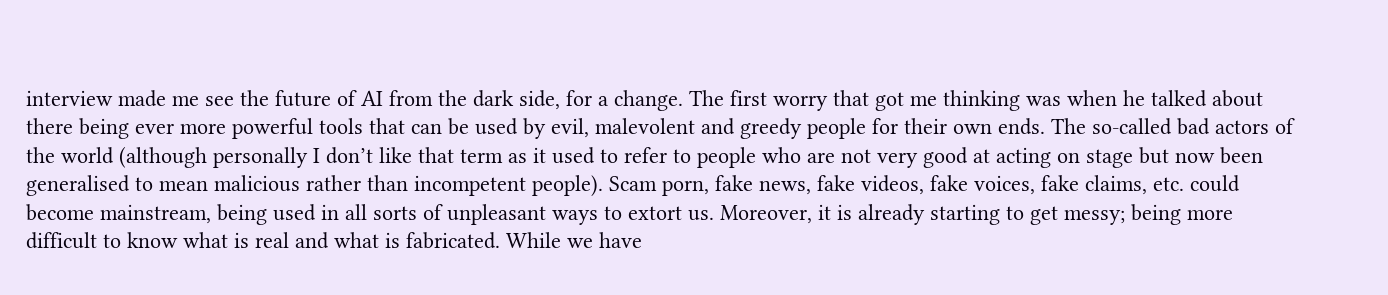interview made me see the future of AI from the dark side, for a change. The first worry that got me thinking was when he talked about there being ever more powerful tools that can be used by evil, malevolent and greedy people for their own ends. The so-called bad actors of the world (although personally I don’t like that term as it used to refer to people who are not very good at acting on stage but now been generalised to mean malicious rather than incompetent people). Scam porn, fake news, fake videos, fake voices, fake claims, etc. could become mainstream, being used in all sorts of unpleasant ways to extort us. Moreover, it is already starting to get messy; being more difficult to know what is real and what is fabricated. While we have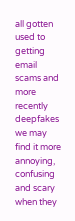all gotten used to getting email scams and more recently deepfakes we may find it more annoying, confusing and scary when they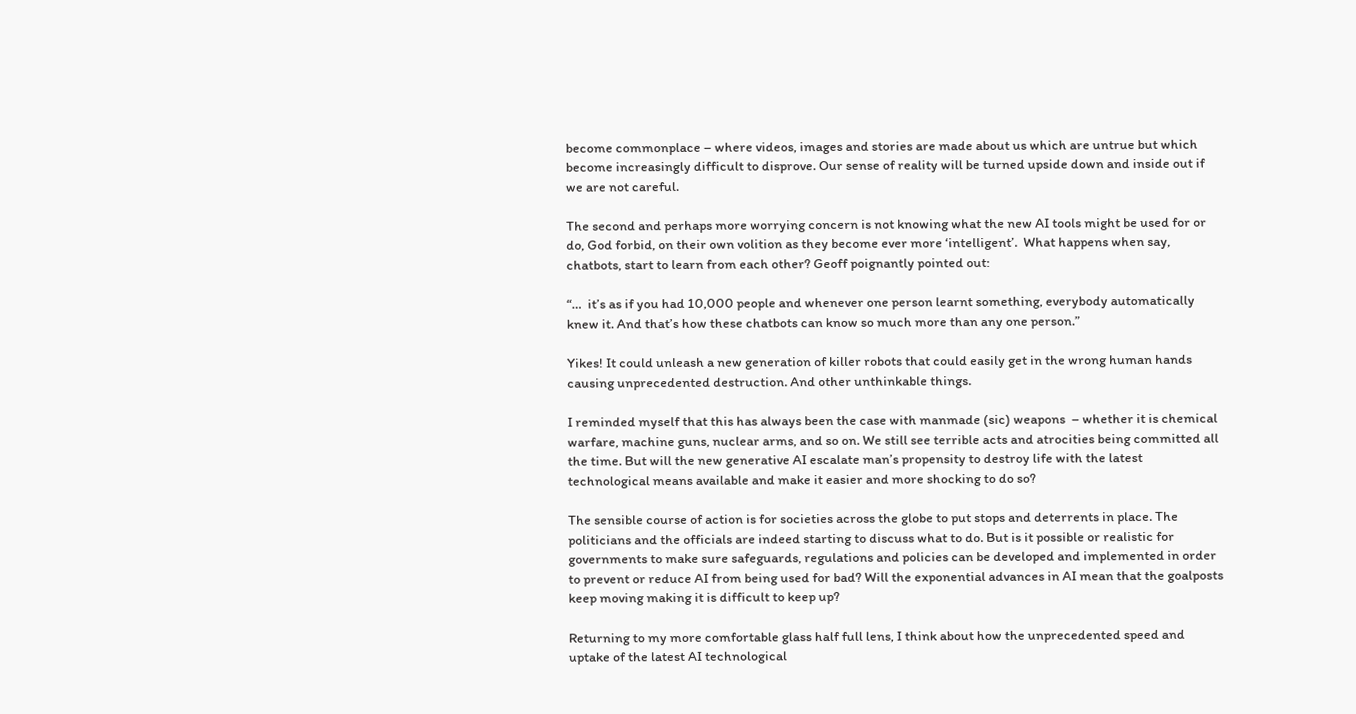become commonplace – where videos, images and stories are made about us which are untrue but which become increasingly difficult to disprove. Our sense of reality will be turned upside down and inside out if we are not careful.

The second and perhaps more worrying concern is not knowing what the new AI tools might be used for or do, God forbid, on their own volition as they become ever more ‘intelligent’.  What happens when say, chatbots, start to learn from each other? Geoff poignantly pointed out:

“…  it’s as if you had 10,000 people and whenever one person learnt something, everybody automatically knew it. And that’s how these chatbots can know so much more than any one person.”

Yikes! It could unleash a new generation of killer robots that could easily get in the wrong human hands causing unprecedented destruction. And other unthinkable things.

I reminded myself that this has always been the case with manmade (sic) weapons  – whether it is chemical warfare, machine guns, nuclear arms, and so on. We still see terrible acts and atrocities being committed all the time. But will the new generative AI escalate man’s propensity to destroy life with the latest technological means available and make it easier and more shocking to do so?

The sensible course of action is for societies across the globe to put stops and deterrents in place. The politicians and the officials are indeed starting to discuss what to do. But is it possible or realistic for governments to make sure safeguards, regulations and policies can be developed and implemented in order to prevent or reduce AI from being used for bad? Will the exponential advances in AI mean that the goalposts keep moving making it is difficult to keep up?

Returning to my more comfortable glass half full lens, I think about how the unprecedented speed and uptake of the latest AI technological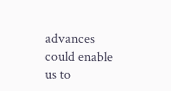advances could enable us to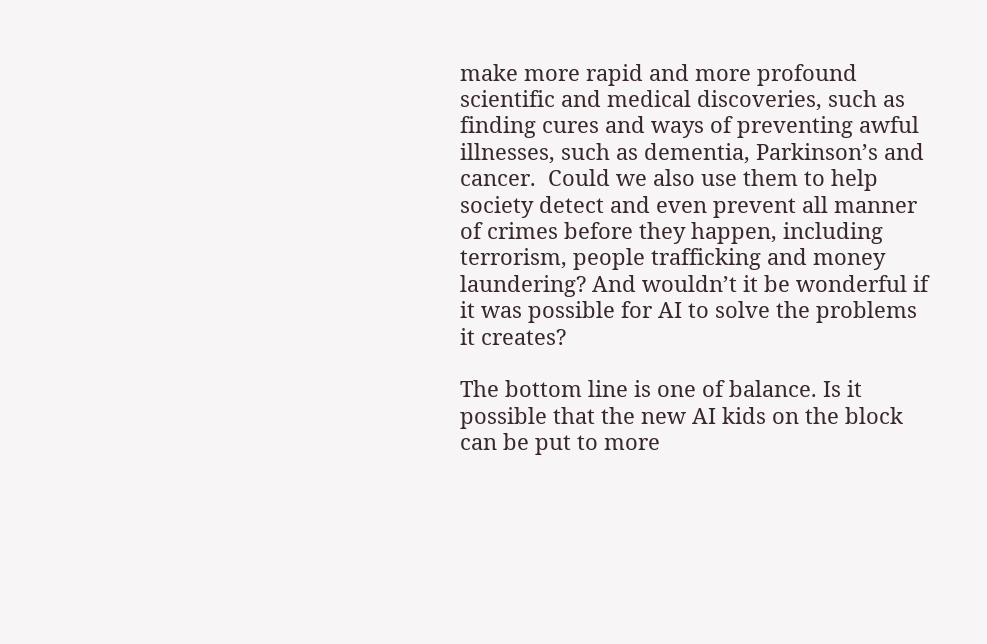make more rapid and more profound scientific and medical discoveries, such as finding cures and ways of preventing awful illnesses, such as dementia, Parkinson’s and cancer.  Could we also use them to help society detect and even prevent all manner of crimes before they happen, including terrorism, people trafficking and money laundering? And wouldn’t it be wonderful if it was possible for AI to solve the problems it creates?

The bottom line is one of balance. Is it possible that the new AI kids on the block can be put to more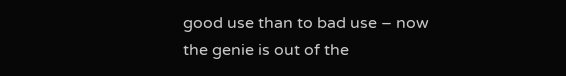good use than to bad use – now the genie is out of the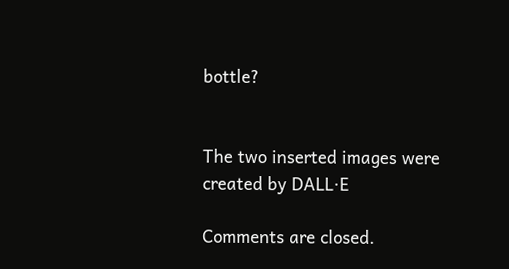bottle?


The two inserted images were created by DALL·E

Comments are closed.